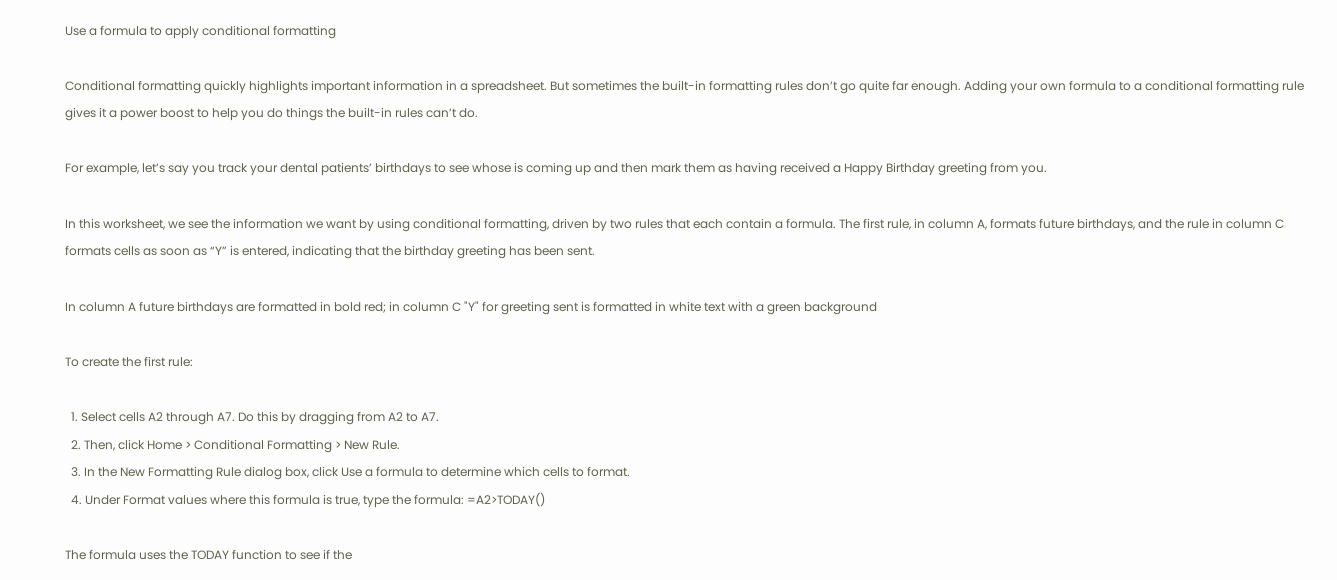Use a formula to apply conditional formatting

Conditional formatting quickly highlights important information in a spreadsheet. But sometimes the built-in formatting rules don’t go quite far enough. Adding your own formula to a conditional formatting rule gives it a power boost to help you do things the built-in rules can’t do.

For example, let’s say you track your dental patients’ birthdays to see whose is coming up and then mark them as having received a Happy Birthday greeting from you.

In this worksheet, we see the information we want by using conditional formatting, driven by two rules that each contain a formula. The first rule, in column A, formats future birthdays, and the rule in column C formats cells as soon as “Y” is entered, indicating that the birthday greeting has been sent.

In column A future birthdays are formatted in bold red; in column C "Y" for greeting sent is formatted in white text with a green background

To create the first rule:

  1. Select cells A2 through A7. Do this by dragging from A2 to A7.
  2. Then, click Home > Conditional Formatting > New Rule.
  3. In the New Formatting Rule dialog box, click Use a formula to determine which cells to format.
  4. Under Format values where this formula is true, type the formula: =A2>TODAY()

The formula uses the TODAY function to see if the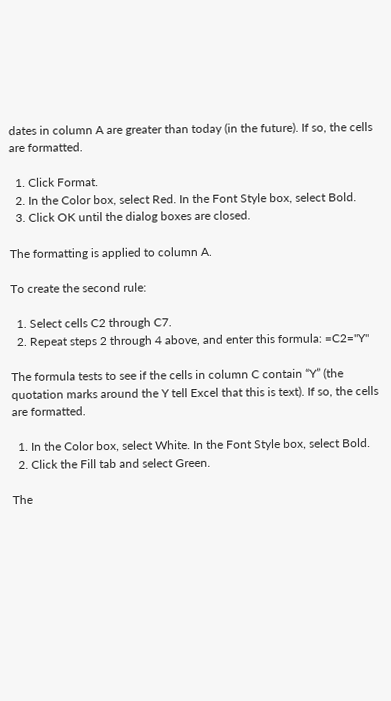dates in column A are greater than today (in the future). If so, the cells are formatted.

  1. Click Format.
  2. In the Color box, select Red. In the Font Style box, select Bold.
  3. Click OK until the dialog boxes are closed.

The formatting is applied to column A.

To create the second rule:

  1. Select cells C2 through C7.
  2. Repeat steps 2 through 4 above, and enter this formula: =C2="Y"

The formula tests to see if the cells in column C contain “Y” (the quotation marks around the Y tell Excel that this is text). If so, the cells are formatted.

  1. In the Color box, select White. In the Font Style box, select Bold.
  2. Click the Fill tab and select Green.

The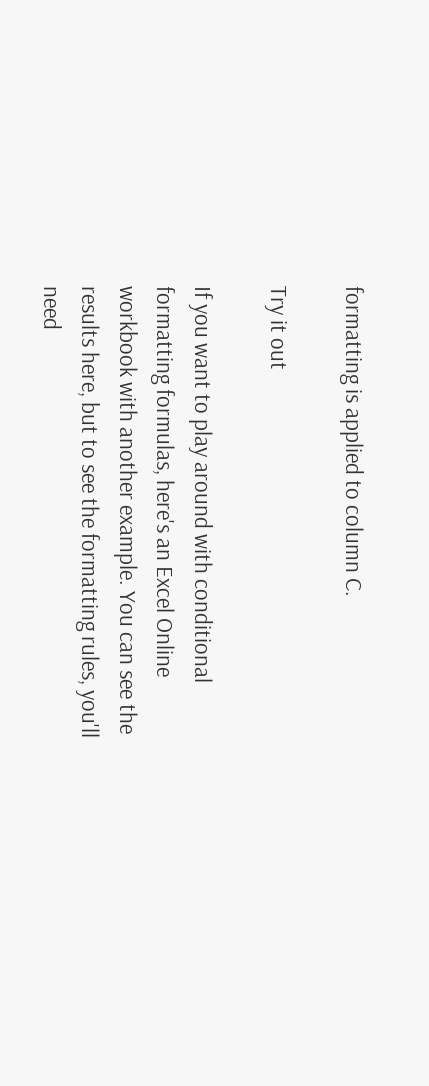formatting is applied to column C.

Try it out

If you want to play around with conditional formatting formulas, here's an Excel Online workbook with another example. You can see the results here, but to see the formatting rules, you'll need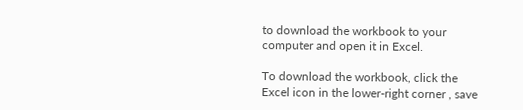to download the workbook to your computer and open it in Excel.

To download the workbook, click the Excel icon in the lower-right corner , save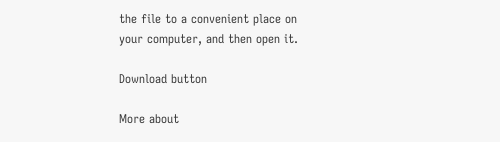the file to a convenient place on your computer, and then open it.

Download button

More about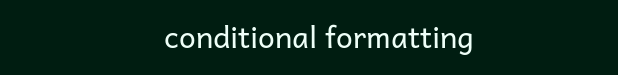conditional formatting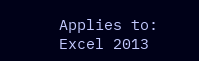Applies to:
Excel 2013